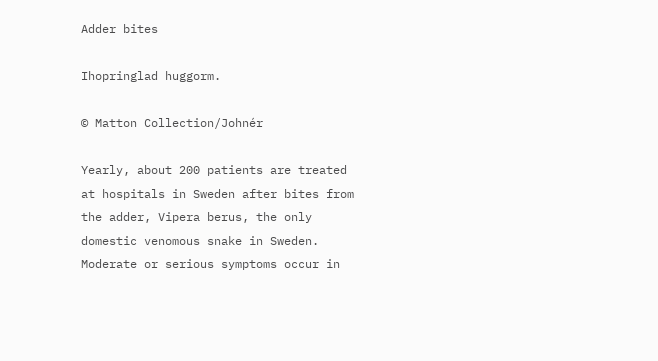Adder bites

Ihopringlad huggorm.

© Matton Collection/Johnér

Yearly, about 200 patients are treated at hospitals in Sweden after bites from the adder, Vipera berus, the only domestic venomous snake in Sweden. Moderate or serious symptoms occur in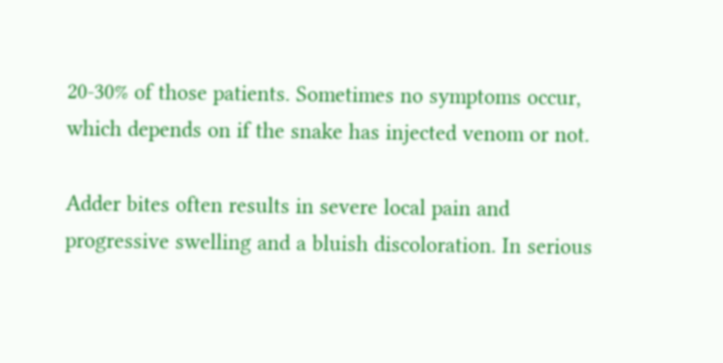20-30% of those patients. Sometimes no symptoms occur, which depends on if the snake has injected venom or not.

Adder bites often results in severe local pain and progressive swelling and a bluish discoloration. In serious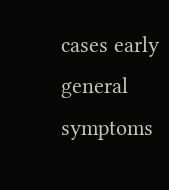cases early general symptoms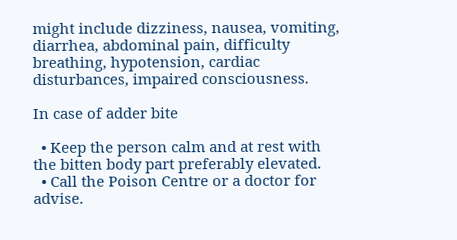might include dizziness, nausea, vomiting, diarrhea, abdominal pain, difficulty breathing, hypotension, cardiac disturbances, impaired consciousness.

In case of adder bite

  • Keep the person calm and at rest with the bitten body part preferably elevated.
  • Call the Poison Centre or a doctor for advise.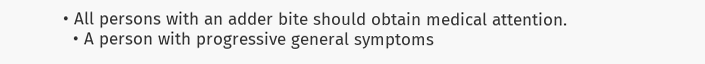• All persons with an adder bite should obtain medical attention.
  • A person with progressive general symptoms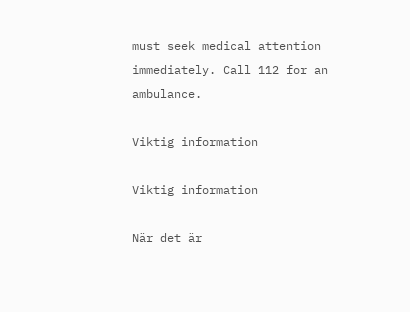must seek medical attention immediately. Call 112 for an ambulance.

Viktig information

Viktig information

När det är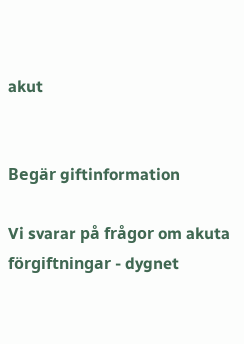akut


Begär giftinformation

Vi svarar på frågor om akuta förgiftningar - dygnet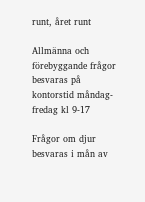runt, året runt

Allmänna och förebyggande frågor besvaras på kontorstid måndag-fredag kl 9-17

Frågor om djur besvaras i mån av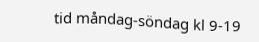tid måndag-söndag kl 9-19